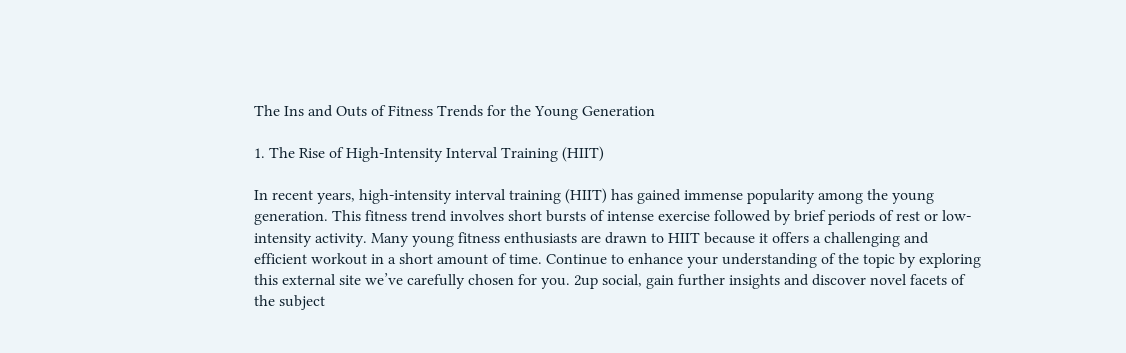The Ins and Outs of Fitness Trends for the Young Generation

1. The Rise of High-Intensity Interval Training (HIIT)

In recent years, high-intensity interval training (HIIT) has gained immense popularity among the young generation. This fitness trend involves short bursts of intense exercise followed by brief periods of rest or low-intensity activity. Many young fitness enthusiasts are drawn to HIIT because it offers a challenging and efficient workout in a short amount of time. Continue to enhance your understanding of the topic by exploring this external site we’ve carefully chosen for you. 2up social, gain further insights and discover novel facets of the subject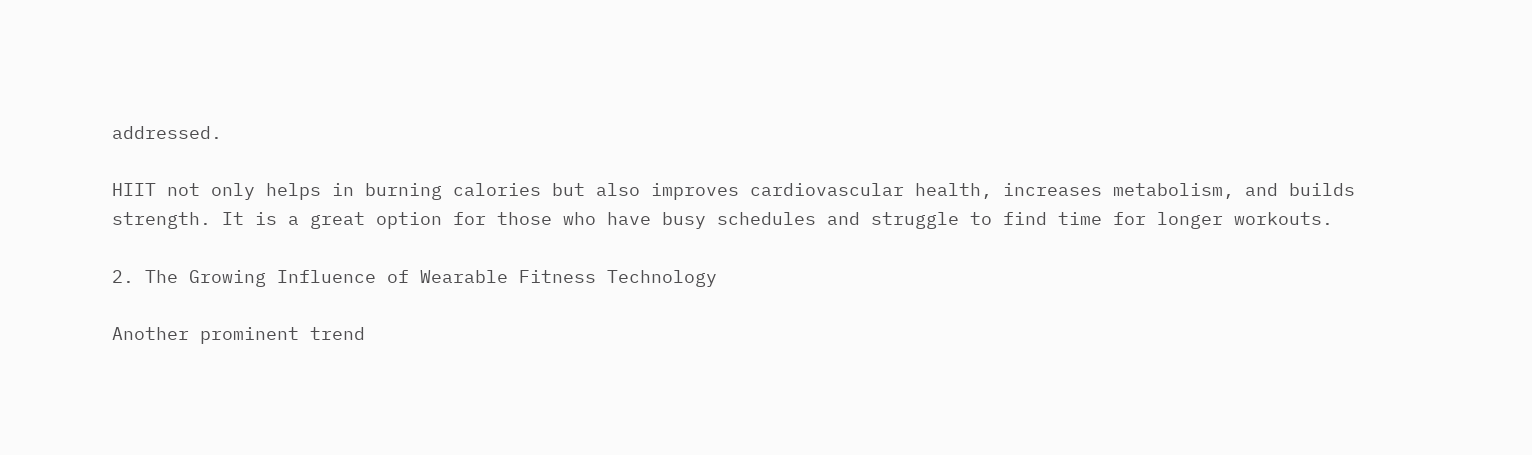addressed.

HIIT not only helps in burning calories but also improves cardiovascular health, increases metabolism, and builds strength. It is a great option for those who have busy schedules and struggle to find time for longer workouts.

2. The Growing Influence of Wearable Fitness Technology

Another prominent trend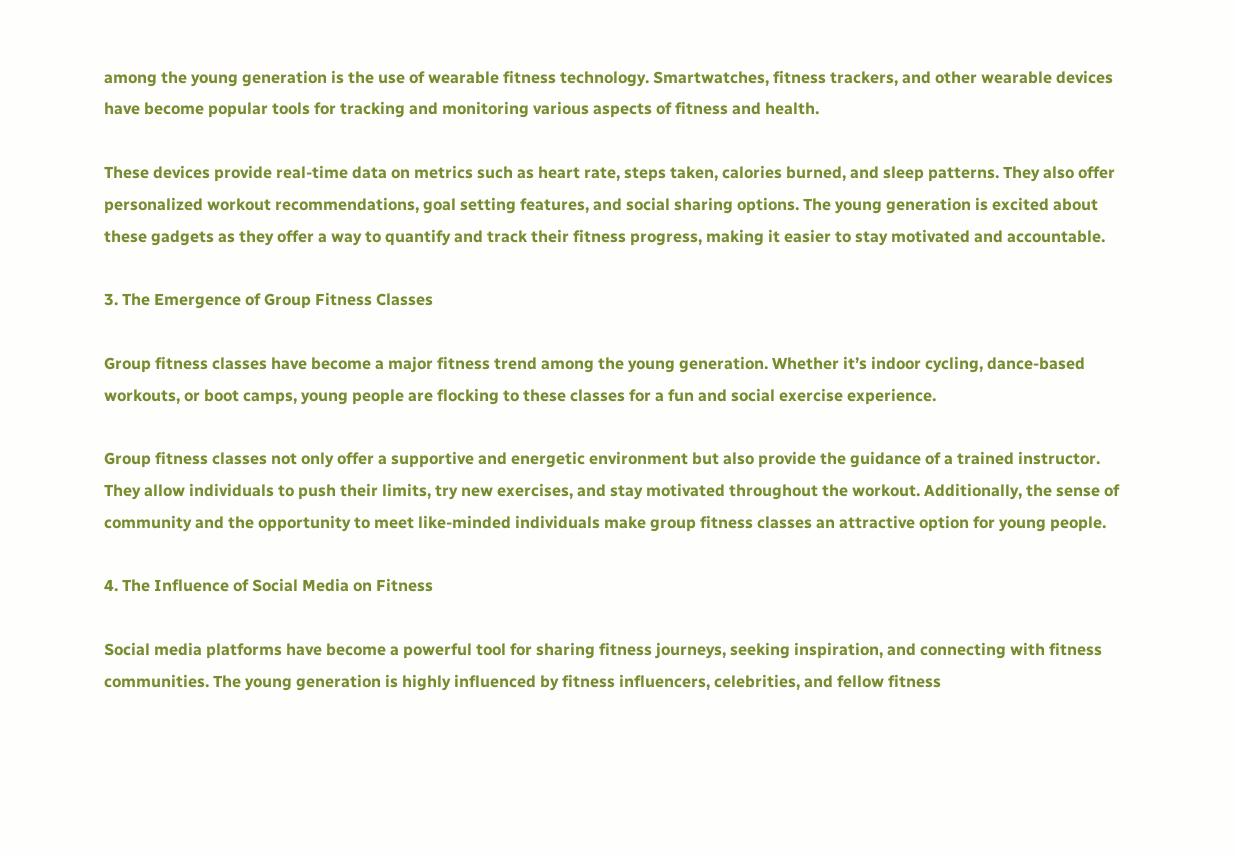among the young generation is the use of wearable fitness technology. Smartwatches, fitness trackers, and other wearable devices have become popular tools for tracking and monitoring various aspects of fitness and health.

These devices provide real-time data on metrics such as heart rate, steps taken, calories burned, and sleep patterns. They also offer personalized workout recommendations, goal setting features, and social sharing options. The young generation is excited about these gadgets as they offer a way to quantify and track their fitness progress, making it easier to stay motivated and accountable.

3. The Emergence of Group Fitness Classes

Group fitness classes have become a major fitness trend among the young generation. Whether it’s indoor cycling, dance-based workouts, or boot camps, young people are flocking to these classes for a fun and social exercise experience.

Group fitness classes not only offer a supportive and energetic environment but also provide the guidance of a trained instructor. They allow individuals to push their limits, try new exercises, and stay motivated throughout the workout. Additionally, the sense of community and the opportunity to meet like-minded individuals make group fitness classes an attractive option for young people.

4. The Influence of Social Media on Fitness

Social media platforms have become a powerful tool for sharing fitness journeys, seeking inspiration, and connecting with fitness communities. The young generation is highly influenced by fitness influencers, celebrities, and fellow fitness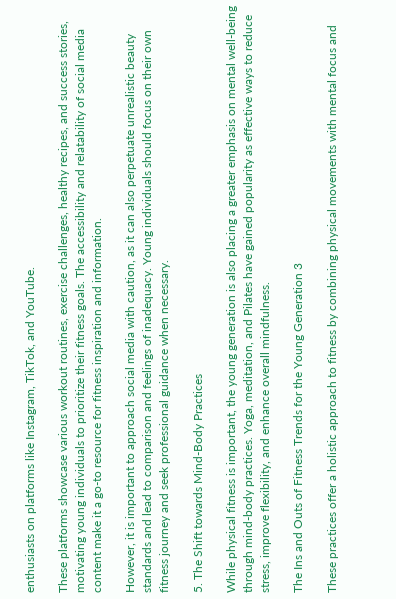enthusiasts on platforms like Instagram, TikTok, and YouTube.

These platforms showcase various workout routines, exercise challenges, healthy recipes, and success stories, motivating young individuals to prioritize their fitness goals. The accessibility and relatability of social media content make it a go-to resource for fitness inspiration and information.

However, it is important to approach social media with caution, as it can also perpetuate unrealistic beauty standards and lead to comparison and feelings of inadequacy. Young individuals should focus on their own fitness journey and seek professional guidance when necessary.

5. The Shift towards Mind-Body Practices

While physical fitness is important, the young generation is also placing a greater emphasis on mental well-being through mind-body practices. Yoga, meditation, and Pilates have gained popularity as effective ways to reduce stress, improve flexibility, and enhance overall mindfulness.

The Ins and Outs of Fitness Trends for the Young Generation 3

These practices offer a holistic approach to fitness by combining physical movements with mental focus and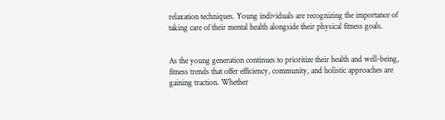relaxation techniques. Young individuals are recognizing the importance of taking care of their mental health alongside their physical fitness goals.


As the young generation continues to prioritize their health and well-being, fitness trends that offer efficiency, community, and holistic approaches are gaining traction. Whether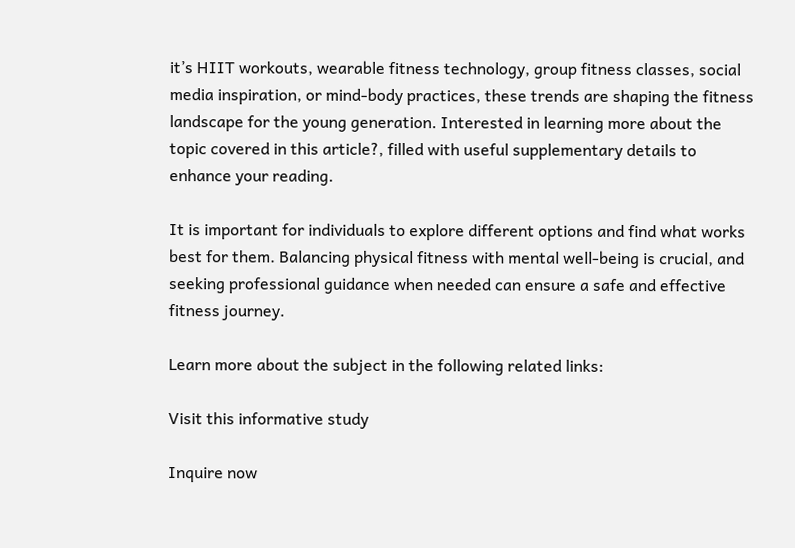it’s HIIT workouts, wearable fitness technology, group fitness classes, social media inspiration, or mind-body practices, these trends are shaping the fitness landscape for the young generation. Interested in learning more about the topic covered in this article?, filled with useful supplementary details to enhance your reading.

It is important for individuals to explore different options and find what works best for them. Balancing physical fitness with mental well-being is crucial, and seeking professional guidance when needed can ensure a safe and effective fitness journey.

Learn more about the subject in the following related links:

Visit this informative study

Inquire now